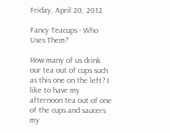Friday, April 20, 2012

Fancy Teacups - Who Uses Them?

How many of us drink our tea out of cups such as this one on the left? I like to have my afternoon tea out of one of the cups and saucers my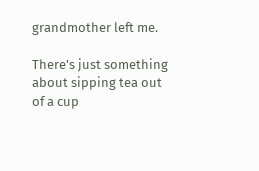grandmother left me.

There's just something about sipping tea out of a cup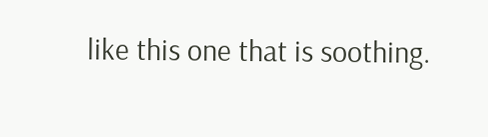like this one that is soothing.